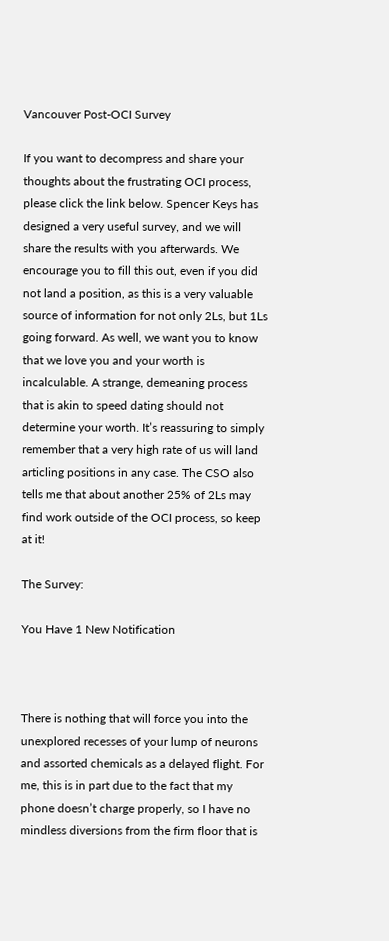Vancouver Post-OCI Survey

If you want to decompress and share your thoughts about the frustrating OCI process, please click the link below. Spencer Keys has designed a very useful survey, and we will share the results with you afterwards. We encourage you to fill this out, even if you did not land a position, as this is a very valuable source of information for not only 2Ls, but 1Ls going forward. As well, we want you to know that we love you and your worth is incalculable. A strange, demeaning process that is akin to speed dating should not determine your worth. It’s reassuring to simply remember that a very high rate of us will land articling positions in any case. The CSO also tells me that about another 25% of 2Ls may find work outside of the OCI process, so keep at it!

The Survey:

You Have 1 New Notification



There is nothing that will force you into the unexplored recesses of your lump of neurons and assorted chemicals as a delayed flight. For me, this is in part due to the fact that my phone doesn’t charge properly, so I have no mindless diversions from the firm floor that is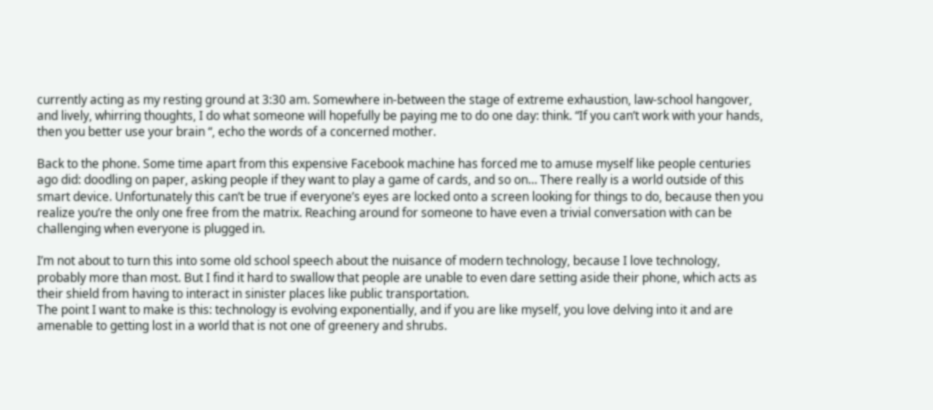currently acting as my resting ground at 3:30 am. Somewhere in-between the stage of extreme exhaustion, law-school hangover, and lively, whirring thoughts, I do what someone will hopefully be paying me to do one day: think. “If you can’t work with your hands, then you better use your brain “, echo the words of a concerned mother.

Back to the phone. Some time apart from this expensive Facebook machine has forced me to amuse myself like people centuries ago did: doodling on paper, asking people if they want to play a game of cards, and so on… There really is a world outside of this smart device. Unfortunately this can’t be true if everyone’s eyes are locked onto a screen looking for things to do, because then you realize you’re the only one free from the matrix. Reaching around for someone to have even a trivial conversation with can be challenging when everyone is plugged in.

I’m not about to turn this into some old school speech about the nuisance of modern technology, because I love technology, probably more than most. But I find it hard to swallow that people are unable to even dare setting aside their phone, which acts as their shield from having to interact in sinister places like public transportation.
The point I want to make is this: technology is evolving exponentially, and if you are like myself, you love delving into it and are amenable to getting lost in a world that is not one of greenery and shrubs.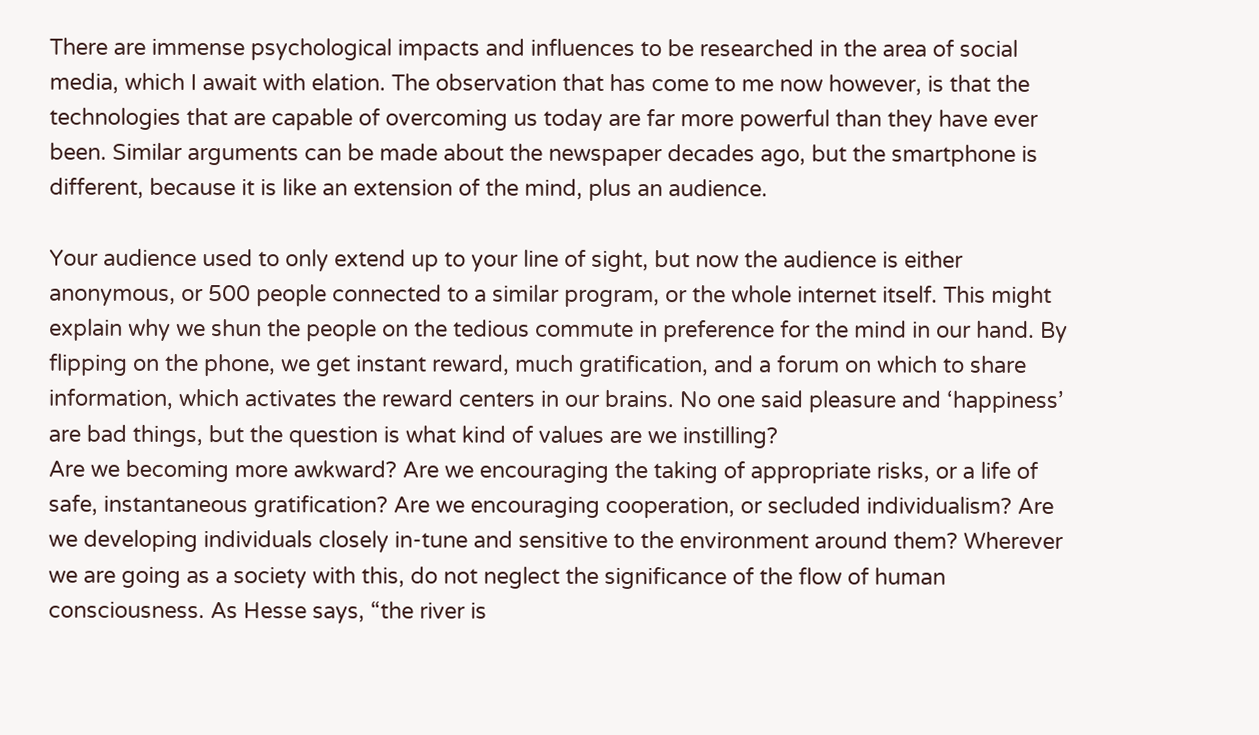There are immense psychological impacts and influences to be researched in the area of social media, which I await with elation. The observation that has come to me now however, is that the technologies that are capable of overcoming us today are far more powerful than they have ever been. Similar arguments can be made about the newspaper decades ago, but the smartphone is different, because it is like an extension of the mind, plus an audience.

Your audience used to only extend up to your line of sight, but now the audience is either anonymous, or 500 people connected to a similar program, or the whole internet itself. This might explain why we shun the people on the tedious commute in preference for the mind in our hand. By flipping on the phone, we get instant reward, much gratification, and a forum on which to share information, which activates the reward centers in our brains. No one said pleasure and ‘happiness’ are bad things, but the question is what kind of values are we instilling?
Are we becoming more awkward? Are we encouraging the taking of appropriate risks, or a life of safe, instantaneous gratification? Are we encouraging cooperation, or secluded individualism? Are we developing individuals closely in-tune and sensitive to the environment around them? Wherever we are going as a society with this, do not neglect the significance of the flow of human consciousness. As Hesse says, “the river is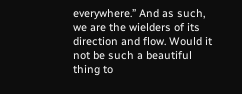everywhere.” And as such, we are the wielders of its direction and flow. Would it not be such a beautiful thing to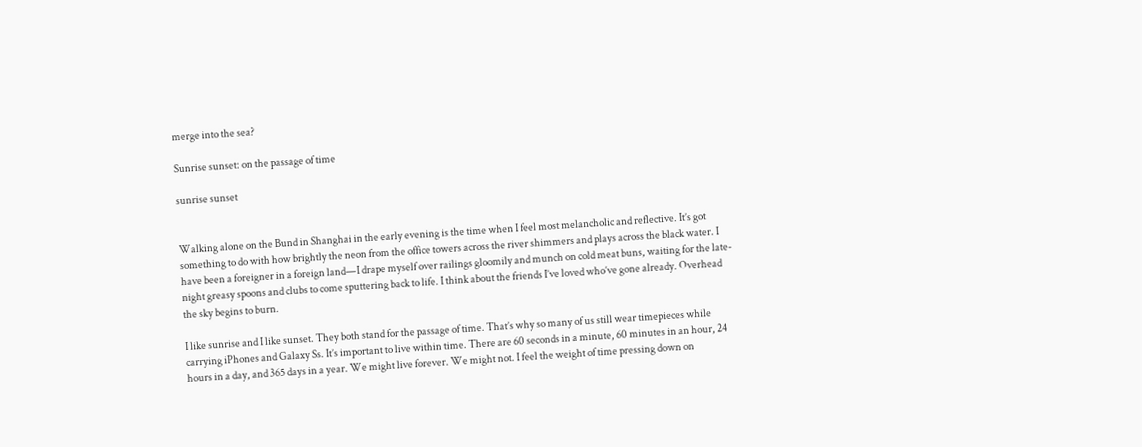merge into the sea?

Sunrise sunset: on the passage of time

sunrise sunset


Walking alone on the Bund in Shanghai in the early evening is the time when I feel most melancholic and reflective. It’s got something to do with how brightly the neon from the office towers across the river shimmers and plays across the black water. I have been a foreigner in a foreign land—I drape myself over railings gloomily and munch on cold meat buns, waiting for the late-night greasy spoons and clubs to come sputtering back to life. I think about the friends I’ve loved who’ve gone already. Overhead the sky begins to burn.

I like sunrise and I like sunset. They both stand for the passage of time. That’s why so many of us still wear timepieces while carrying iPhones and Galaxy Ss. It’s important to live within time. There are 60 seconds in a minute, 60 minutes in an hour, 24 hours in a day, and 365 days in a year. We might live forever. We might not. I feel the weight of time pressing down on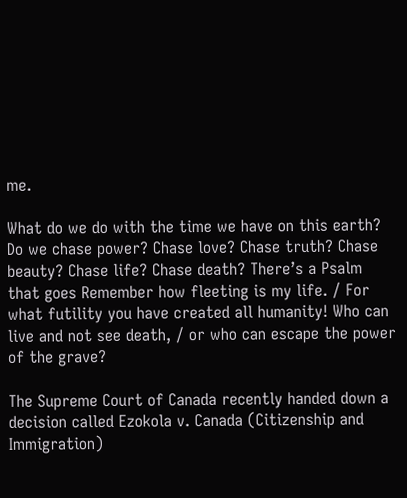me.

What do we do with the time we have on this earth? Do we chase power? Chase love? Chase truth? Chase beauty? Chase life? Chase death? There’s a Psalm that goes Remember how fleeting is my life. / For what futility you have created all humanity! Who can live and not see death, / or who can escape the power of the grave?

The Supreme Court of Canada recently handed down a decision called Ezokola v. Canada (Citizenship and Immigration)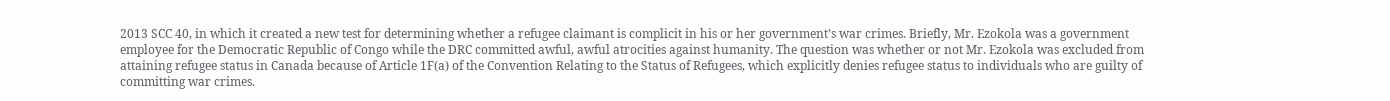2013 SCC 40, in which it created a new test for determining whether a refugee claimant is complicit in his or her government’s war crimes. Briefly, Mr. Ezokola was a government employee for the Democratic Republic of Congo while the DRC committed awful, awful atrocities against humanity. The question was whether or not Mr. Ezokola was excluded from attaining refugee status in Canada because of Article 1F(a) of the Convention Relating to the Status of Refugees, which explicitly denies refugee status to individuals who are guilty of committing war crimes.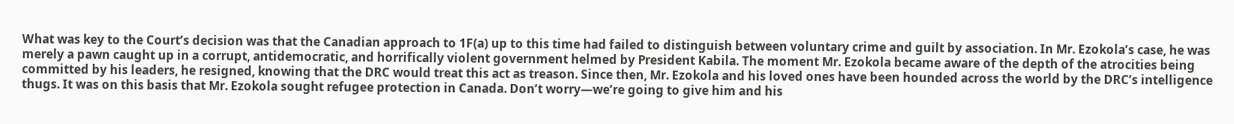What was key to the Court’s decision was that the Canadian approach to 1F(a) up to this time had failed to distinguish between voluntary crime and guilt by association. In Mr. Ezokola’s case, he was merely a pawn caught up in a corrupt, antidemocratic, and horrifically violent government helmed by President Kabila. The moment Mr. Ezokola became aware of the depth of the atrocities being committed by his leaders, he resigned, knowing that the DRC would treat this act as treason. Since then, Mr. Ezokola and his loved ones have been hounded across the world by the DRC’s intelligence thugs. It was on this basis that Mr. Ezokola sought refugee protection in Canada. Don’t worry—we’re going to give him and his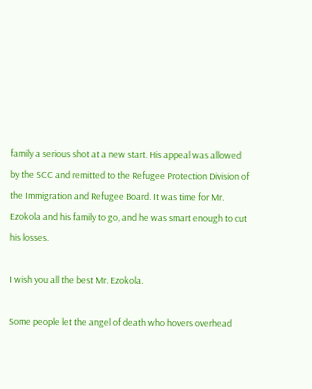family a serious shot at a new start. His appeal was allowed by the SCC and remitted to the Refugee Protection Division of the Immigration and Refugee Board. It was time for Mr. Ezokola and his family to go, and he was smart enough to cut his losses.

I wish you all the best Mr. Ezokola.

Some people let the angel of death who hovers overhead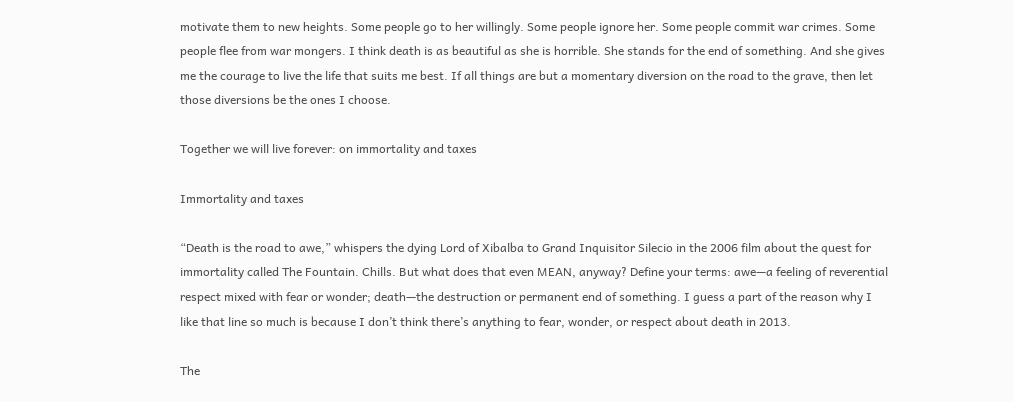motivate them to new heights. Some people go to her willingly. Some people ignore her. Some people commit war crimes. Some people flee from war mongers. I think death is as beautiful as she is horrible. She stands for the end of something. And she gives me the courage to live the life that suits me best. If all things are but a momentary diversion on the road to the grave, then let those diversions be the ones I choose.

Together we will live forever: on immortality and taxes

Immortality and taxes

“Death is the road to awe,” whispers the dying Lord of Xibalba to Grand Inquisitor Silecio in the 2006 film about the quest for immortality called The Fountain. Chills. But what does that even MEAN, anyway? Define your terms: awe—a feeling of reverential respect mixed with fear or wonder; death—the destruction or permanent end of something. I guess a part of the reason why I like that line so much is because I don’t think there’s anything to fear, wonder, or respect about death in 2013.

The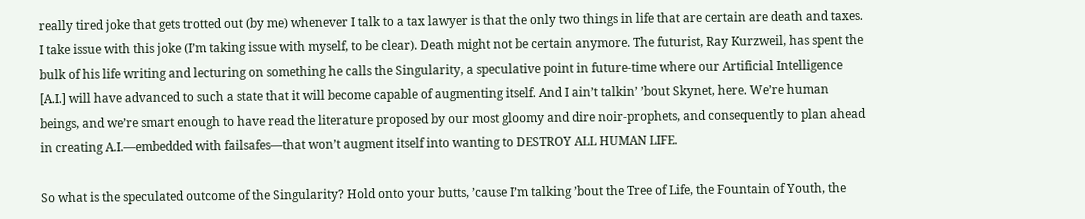really tired joke that gets trotted out (by me) whenever I talk to a tax lawyer is that the only two things in life that are certain are death and taxes. I take issue with this joke (I’m taking issue with myself, to be clear). Death might not be certain anymore. The futurist, Ray Kurzweil, has spent the bulk of his life writing and lecturing on something he calls the Singularity, a speculative point in future-time where our Artificial Intelligence [A.I.] will have advanced to such a state that it will become capable of augmenting itself. And I ain’t talkin’ ’bout Skynet, here. We’re human beings, and we’re smart enough to have read the literature proposed by our most gloomy and dire noir-prophets, and consequently to plan ahead in creating A.I.—embedded with failsafes—that won’t augment itself into wanting to DESTROY ALL HUMAN LIFE.

So what is the speculated outcome of the Singularity? Hold onto your butts, ’cause I’m talking ’bout the Tree of Life, the Fountain of Youth, the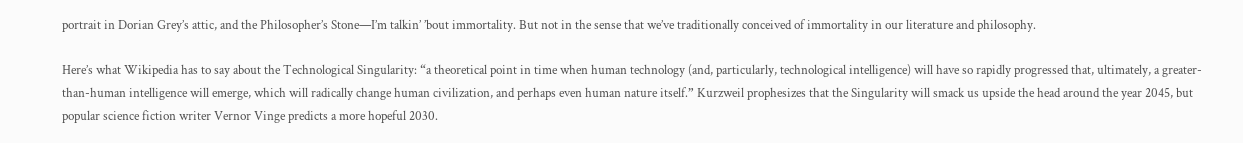portrait in Dorian Grey’s attic, and the Philosopher’s Stone—I’m talkin’ ’bout immortality. But not in the sense that we’ve traditionally conceived of immortality in our literature and philosophy.

Here’s what Wikipedia has to say about the Technological Singularity: “a theoretical point in time when human technology (and, particularly, technological intelligence) will have so rapidly progressed that, ultimately, a greater-than-human intelligence will emerge, which will radically change human civilization, and perhaps even human nature itself.” Kurzweil prophesizes that the Singularity will smack us upside the head around the year 2045, but popular science fiction writer Vernor Vinge predicts a more hopeful 2030.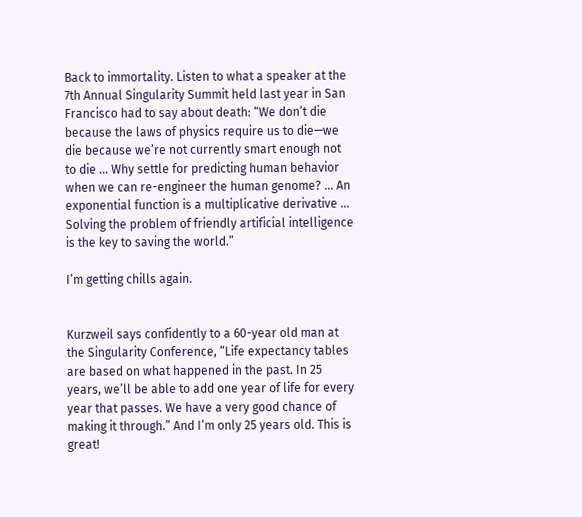Back to immortality. Listen to what a speaker at the 7th Annual Singularity Summit held last year in San Francisco had to say about death: “We don’t die because the laws of physics require us to die—we die because we’re not currently smart enough not to die … Why settle for predicting human behavior when we can re-engineer the human genome? … An exponential function is a multiplicative derivative … Solving the problem of friendly artificial intelligence is the key to saving the world.”

I’m getting chills again.


Kurzweil says confidently to a 60-year old man at the Singularity Conference, “Life expectancy tables are based on what happened in the past. In 25 years, we’ll be able to add one year of life for every year that passes. We have a very good chance of making it through.” And I’m only 25 years old. This is great!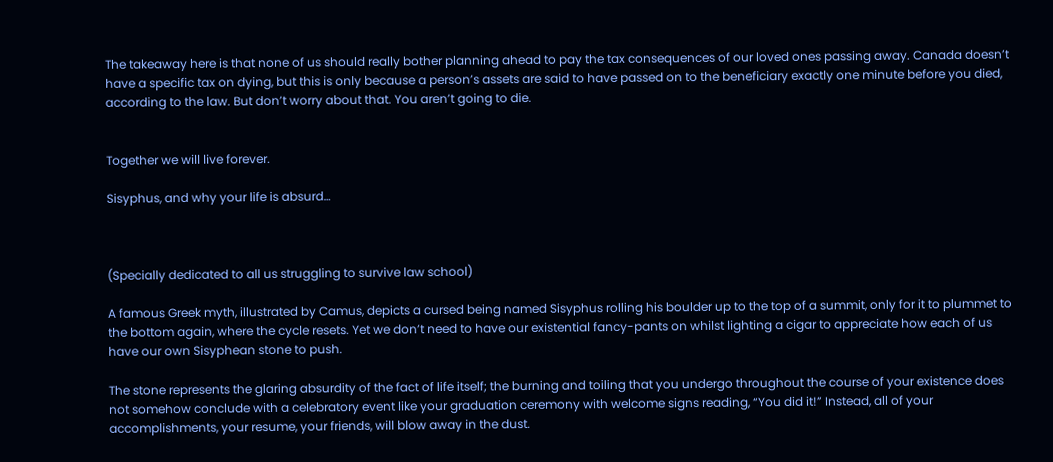The takeaway here is that none of us should really bother planning ahead to pay the tax consequences of our loved ones passing away. Canada doesn’t have a specific tax on dying, but this is only because a person’s assets are said to have passed on to the beneficiary exactly one minute before you died, according to the law. But don’t worry about that. You aren’t going to die.


Together we will live forever.

Sisyphus, and why your life is absurd…



(Specially dedicated to all us struggling to survive law school)

A famous Greek myth, illustrated by Camus, depicts a cursed being named Sisyphus rolling his boulder up to the top of a summit, only for it to plummet to the bottom again, where the cycle resets. Yet we don’t need to have our existential fancy-pants on whilst lighting a cigar to appreciate how each of us have our own Sisyphean stone to push.

The stone represents the glaring absurdity of the fact of life itself; the burning and toiling that you undergo throughout the course of your existence does not somehow conclude with a celebratory event like your graduation ceremony with welcome signs reading, “You did it!” Instead, all of your accomplishments, your resume, your friends, will blow away in the dust.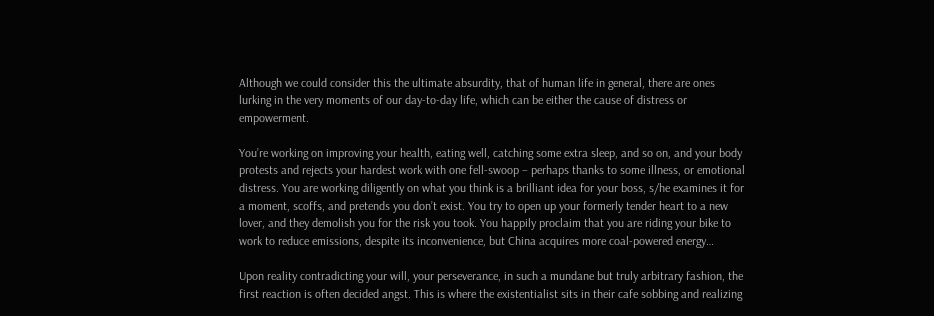Although we could consider this the ultimate absurdity, that of human life in general, there are ones lurking in the very moments of our day-to-day life, which can be either the cause of distress or empowerment.

You’re working on improving your health, eating well, catching some extra sleep, and so on, and your body protests and rejects your hardest work with one fell-swoop – perhaps thanks to some illness, or emotional distress. You are working diligently on what you think is a brilliant idea for your boss, s/he examines it for a moment, scoffs, and pretends you don’t exist. You try to open up your formerly tender heart to a new lover, and they demolish you for the risk you took. You happily proclaim that you are riding your bike to work to reduce emissions, despite its inconvenience, but China acquires more coal-powered energy…

Upon reality contradicting your will, your perseverance, in such a mundane but truly arbitrary fashion, the first reaction is often decided angst. This is where the existentialist sits in their cafe sobbing and realizing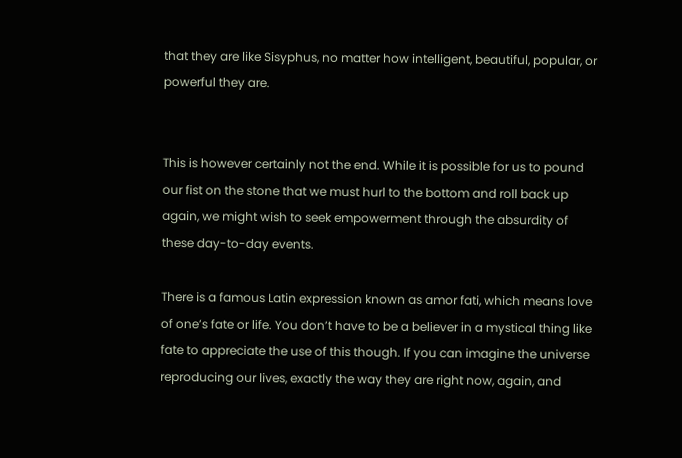that they are like Sisyphus, no matter how intelligent, beautiful, popular, or powerful they are.


This is however certainly not the end. While it is possible for us to pound our fist on the stone that we must hurl to the bottom and roll back up again, we might wish to seek empowerment through the absurdity of these day-to-day events.

There is a famous Latin expression known as amor fati, which means love of one’s fate or life. You don’t have to be a believer in a mystical thing like fate to appreciate the use of this though. If you can imagine the universe reproducing our lives, exactly the way they are right now, again, and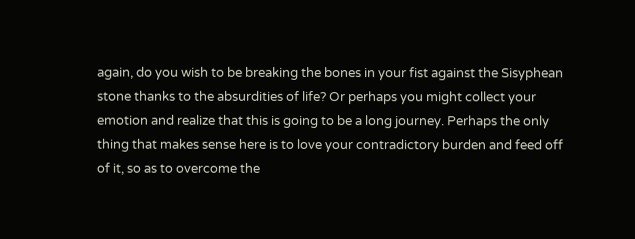again, do you wish to be breaking the bones in your fist against the Sisyphean stone thanks to the absurdities of life? Or perhaps you might collect your emotion and realize that this is going to be a long journey. Perhaps the only thing that makes sense here is to love your contradictory burden and feed off of it, so as to overcome the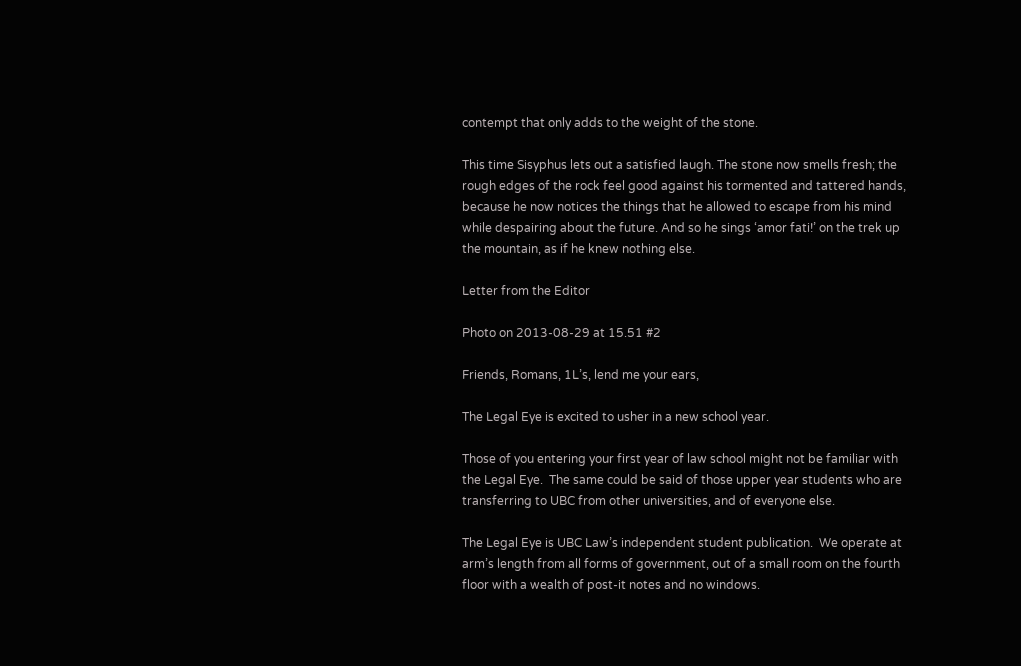contempt that only adds to the weight of the stone.

This time Sisyphus lets out a satisfied laugh. The stone now smells fresh; the rough edges of the rock feel good against his tormented and tattered hands, because he now notices the things that he allowed to escape from his mind while despairing about the future. And so he sings ‘amor fati!’ on the trek up the mountain, as if he knew nothing else.

Letter from the Editor

Photo on 2013-08-29 at 15.51 #2

Friends, Romans, 1L’s, lend me your ears,

The Legal Eye is excited to usher in a new school year.

Those of you entering your first year of law school might not be familiar with the Legal Eye.  The same could be said of those upper year students who are transferring to UBC from other universities, and of everyone else.

The Legal Eye is UBC Law’s independent student publication.  We operate at arm’s length from all forms of government, out of a small room on the fourth floor with a wealth of post-it notes and no windows.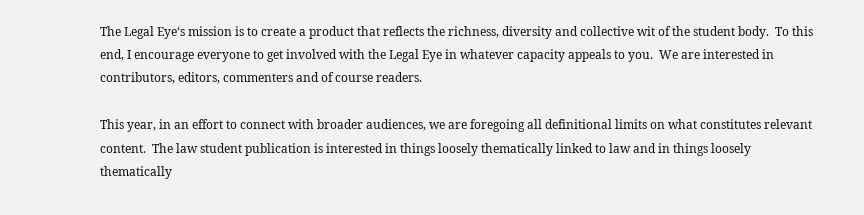The Legal Eye‘s mission is to create a product that reflects the richness, diversity and collective wit of the student body.  To this end, I encourage everyone to get involved with the Legal Eye in whatever capacity appeals to you.  We are interested in contributors, editors, commenters and of course readers.

This year, in an effort to connect with broader audiences, we are foregoing all definitional limits on what constitutes relevant content.  The law student publication is interested in things loosely thematically linked to law and in things loosely thematically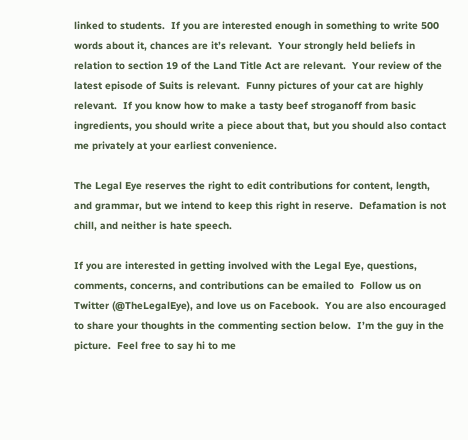linked to students.  If you are interested enough in something to write 500 words about it, chances are it’s relevant.  Your strongly held beliefs in relation to section 19 of the Land Title Act are relevant.  Your review of the latest episode of Suits is relevant.  Funny pictures of your cat are highly relevant.  If you know how to make a tasty beef stroganoff from basic ingredients, you should write a piece about that, but you should also contact me privately at your earliest convenience.

The Legal Eye reserves the right to edit contributions for content, length, and grammar, but we intend to keep this right in reserve.  Defamation is not chill, and neither is hate speech.

If you are interested in getting involved with the Legal Eye, questions, comments, concerns, and contributions can be emailed to  Follow us on Twitter (@TheLegalEye), and love us on Facebook.  You are also encouraged to share your thoughts in the commenting section below.  I’m the guy in the picture.  Feel free to say hi to me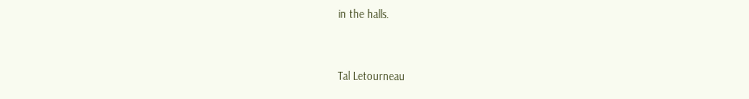in the halls.


Tal Letourneau